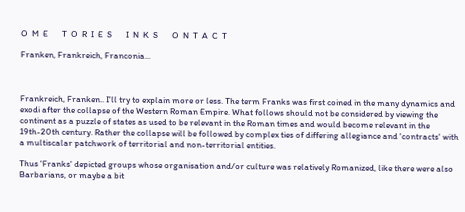O  M  E       T  O  R  I  E  S       I  N  K  S       O  N  T  A  C  T

Franken, Frankreich, Franconia...



Frankreich, Franken.. I'll try to explain more or less. The term Franks was first coined in the many dynamics and exodi after the collapse of the Western Roman Empire. What follows should not be considered by viewing the continent as a puzzle of states as used to be relevant in the Roman times and would become relevant in the 19th-20th century. Rather the collapse will be followed by complex ties of differing allegiance and 'contracts' with a multiscalar patchwork of territorial and non-territorial entities.

Thus 'Franks' depicted groups whose organisation and/or culture was relatively Romanized, like there were also Barbarians, or maybe a bit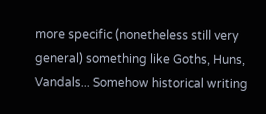more specific (nonetheless still very general) something like Goths, Huns, Vandals... Somehow historical writing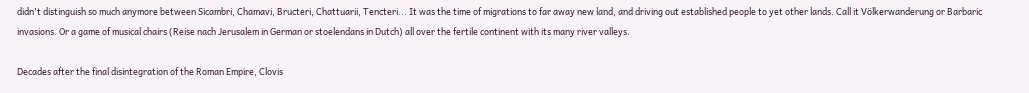didn't distinguish so much anymore between Sicambri, Chamavi, Bructeri, Chattuarii, Tencteri... It was the time of migrations to far away new land, and driving out established people to yet other lands. Call it Völkerwanderung or Barbaric invasions. Or a game of musical chairs (Reise nach Jerusalem in German or stoelendans in Dutch) all over the fertile continent with its many river valleys.

Decades after the final disintegration of the Roman Empire, Clovis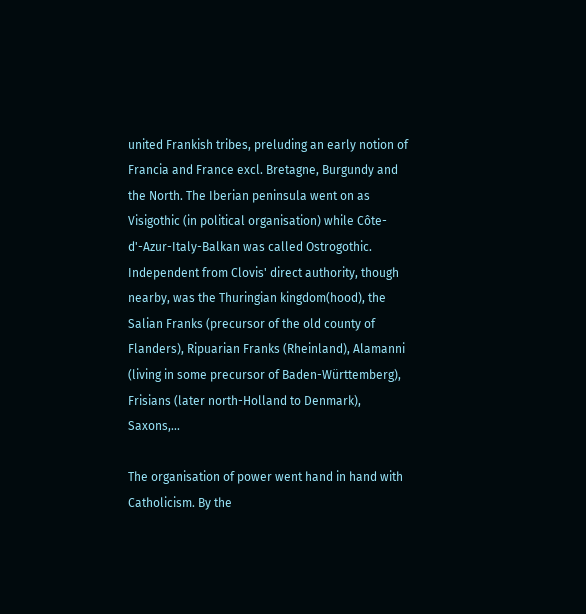united Frankish tribes, preluding an early notion of Francia and France excl. Bretagne, Burgundy and the North. The Iberian peninsula went on as Visigothic (in political organisation) while Côte-d'-Azur-Italy-Balkan was called Ostrogothic. Independent from Clovis' direct authority, though nearby, was the Thuringian kingdom(hood), the Salian Franks (precursor of the old county of Flanders), Ripuarian Franks (Rheinland), Alamanni (living in some precursor of Baden-Württemberg), Frisians (later north-Holland to Denmark), Saxons,...

The organisation of power went hand in hand with Catholicism. By the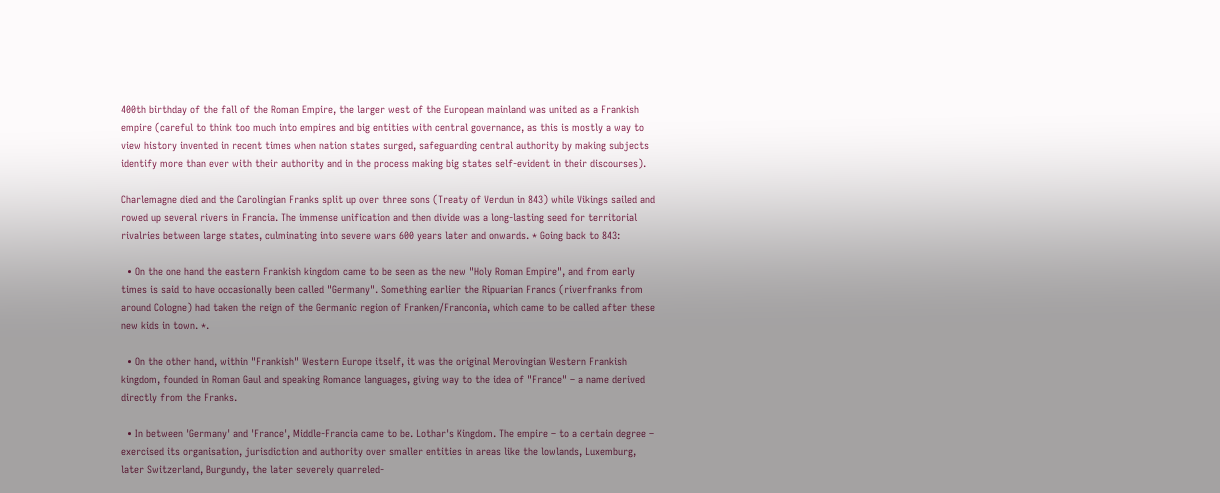400th birthday of the fall of the Roman Empire, the larger west of the European mainland was united as a Frankish empire (careful to think too much into empires and big entities with central governance, as this is mostly a way to view history invented in recent times when nation states surged, safeguarding central authority by making subjects identify more than ever with their authority and in the process making big states self-evident in their discourses).

Charlemagne died and the Carolingian Franks split up over three sons (Treaty of Verdun in 843) while Vikings sailed and rowed up several rivers in Francia. The immense unification and then divide was a long-lasting seed for territorial rivalries between large states, culminating into severe wars 600 years later and onwards. * Going back to 843:

  • On the one hand the eastern Frankish kingdom came to be seen as the new "Holy Roman Empire", and from early times is said to have occasionally been called "Germany". Something earlier the Ripuarian Francs (riverfranks from around Cologne) had taken the reign of the Germanic region of Franken/Franconia, which came to be called after these new kids in town. *.

  • On the other hand, within "Frankish" Western Europe itself, it was the original Merovingian Western Frankish kingdom, founded in Roman Gaul and speaking Romance languages, giving way to the idea of "France" – a name derived directly from the Franks.

  • In between 'Germany' and 'France', Middle-Francia came to be. Lothar's Kingdom. The empire – to a certain degree – exercised its organisation, jurisdiction and authority over smaller entities in areas like the lowlands, Luxemburg, later Switzerland, Burgundy, the later severely quarreled-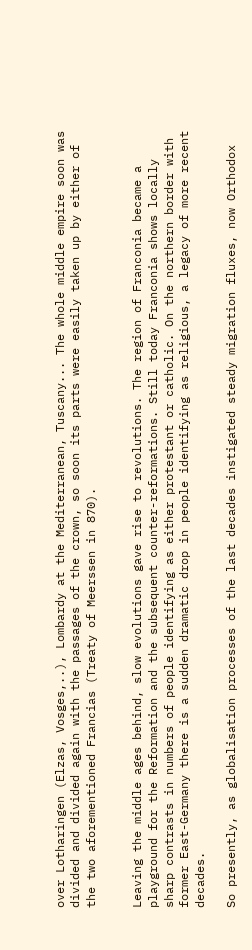over Lotharingen (Elzas, Vosges,..), Lombardy at the Mediterranean, Tuscany... The whole middle empire soon was divided and divided again with the passages of the crown, so soon its parts were easily taken up by either of the two aforementioned Francias (Treaty of Meerssen in 870).


Leaving the middle ages behind, slow evolutions gave rise to revolutions. The region of Franconia became a playground for the Reformation and the subsequent counter-reformations. Still today Franconia shows locally sharp contrasts in numbers of people identifying as either protestant or catholic. On the northern border with former East-Germany there is a sudden dramatic drop in people identifying as religious, a legacy of more recent decades.

So presently, as globalisation processes of the last decades instigated steady migration fluxes, now Orthodox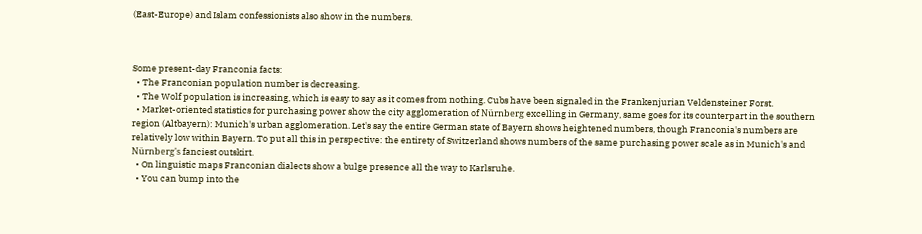(East-Europe) and Islam confessionists also show in the numbers.



Some present-day Franconia facts:
  • The Franconian population number is decreasing.
  • The Wolf population is increasing, which is easy to say as it comes from nothing. Cubs have been signaled in the Frankenjurian Veldensteiner Forst.
  • Market-oriented statistics for purchasing power show the city agglomeration of Nürnberg excelling in Germany, same goes for its counterpart in the southern region (Altbayern): Munich's urban agglomeration. Let's say the entire German state of Bayern shows heightened numbers, though Franconia's numbers are relatively low within Bayern. To put all this in perspective: the entirety of Switzerland shows numbers of the same purchasing power scale as in Munich's and Nürnberg's fanciest outskirt.
  • On linguistic maps Franconian dialects show a bulge presence all the way to Karlsruhe.
  • You can bump into the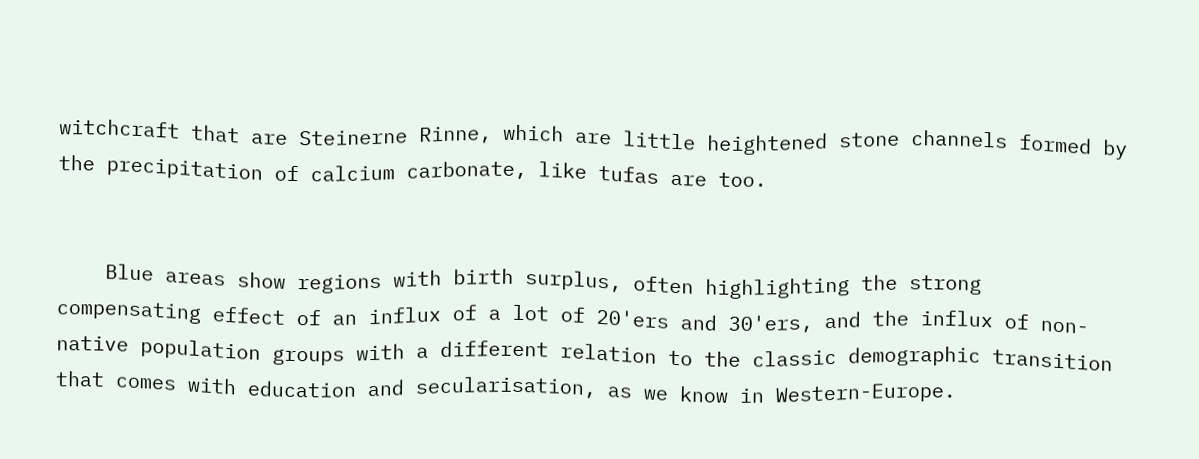witchcraft that are Steinerne Rinne, which are little heightened stone channels formed by the precipitation of calcium carbonate, like tufas are too.


    Blue areas show regions with birth surplus, often highlighting the strong compensating effect of an influx of a lot of 20'ers and 30'ers, and the influx of non-native population groups with a different relation to the classic demographic transition that comes with education and secularisation, as we know in Western-Europe.